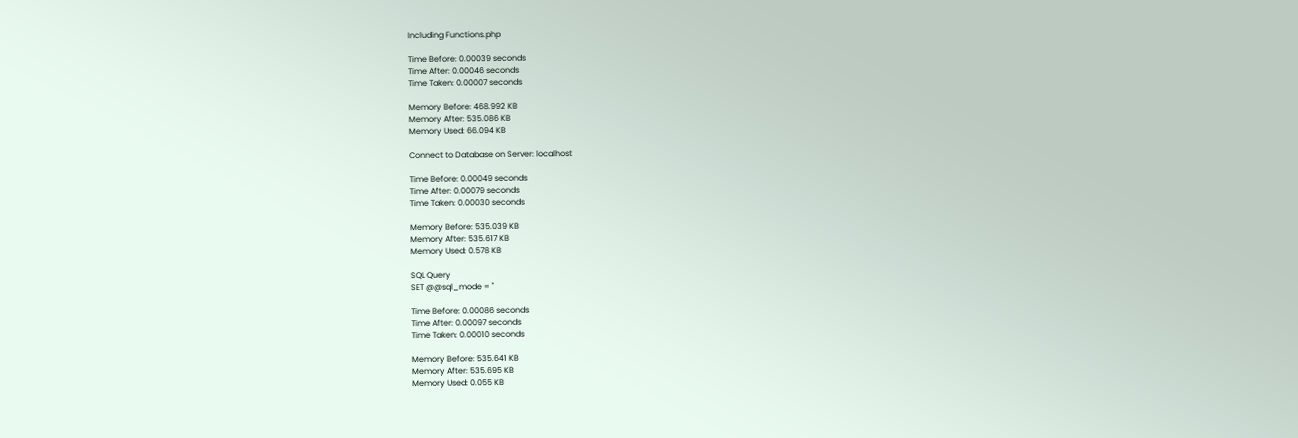Including Functions.php

Time Before: 0.00039 seconds
Time After: 0.00046 seconds
Time Taken: 0.00007 seconds

Memory Before: 468.992 KB
Memory After: 535.086 KB
Memory Used: 66.094 KB

Connect to Database on Server: localhost

Time Before: 0.00049 seconds
Time After: 0.00079 seconds
Time Taken: 0.00030 seconds

Memory Before: 535.039 KB
Memory After: 535.617 KB
Memory Used: 0.578 KB

SQL Query
SET @@sql_mode = ''

Time Before: 0.00086 seconds
Time After: 0.00097 seconds
Time Taken: 0.00010 seconds

Memory Before: 535.641 KB
Memory After: 535.695 KB
Memory Used: 0.055 KB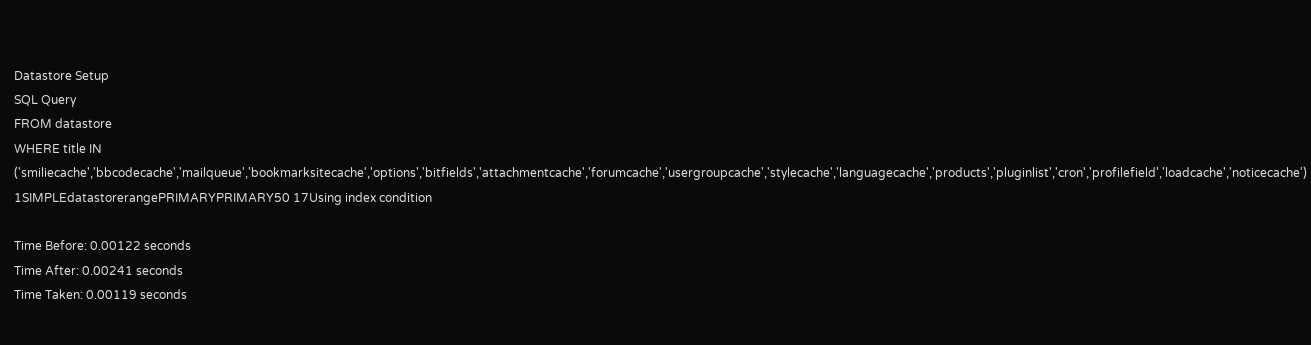Datastore Setup
SQL Query
FROM datastore
WHERE title IN ('smiliecache','bbcodecache','mailqueue','bookmarksitecache','options','bitfields','attachmentcache','forumcache','usergroupcache','stylecache','languagecache','products','pluginlist','cron','profilefield','loadcache','noticecache')
1SIMPLEdatastorerangePRIMARYPRIMARY50 17Using index condition

Time Before: 0.00122 seconds
Time After: 0.00241 seconds
Time Taken: 0.00119 seconds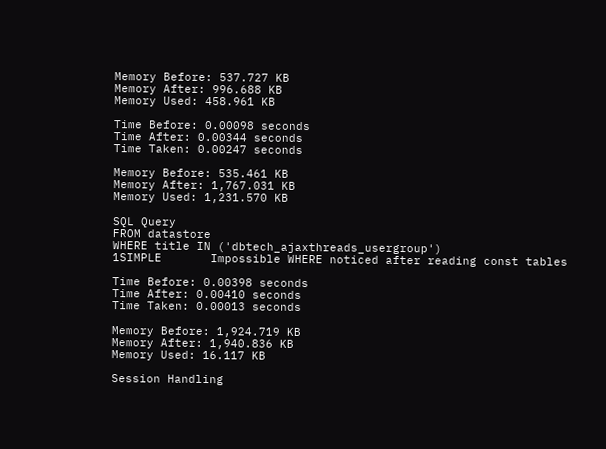Memory Before: 537.727 KB
Memory After: 996.688 KB
Memory Used: 458.961 KB

Time Before: 0.00098 seconds
Time After: 0.00344 seconds
Time Taken: 0.00247 seconds

Memory Before: 535.461 KB
Memory After: 1,767.031 KB
Memory Used: 1,231.570 KB

SQL Query
FROM datastore
WHERE title IN ('dbtech_ajaxthreads_usergroup')
1SIMPLE       Impossible WHERE noticed after reading const tables

Time Before: 0.00398 seconds
Time After: 0.00410 seconds
Time Taken: 0.00013 seconds

Memory Before: 1,924.719 KB
Memory After: 1,940.836 KB
Memory Used: 16.117 KB

Session Handling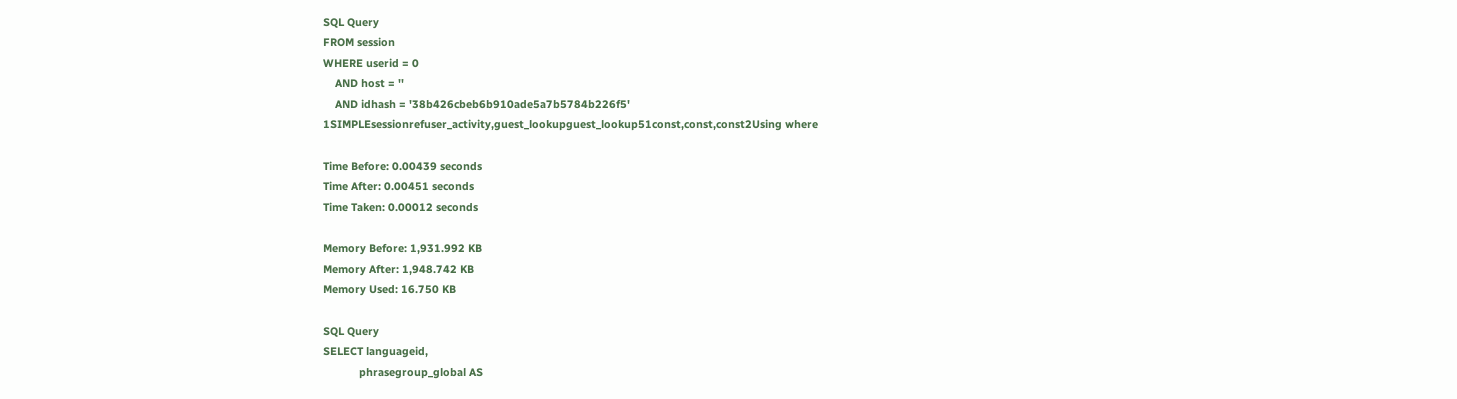SQL Query
FROM session
WHERE userid = 0
    AND host = ''
    AND idhash = '38b426cbeb6b910ade5a7b5784b226f5'
1SIMPLEsessionrefuser_activity,guest_lookupguest_lookup51const,const,const2Using where

Time Before: 0.00439 seconds
Time After: 0.00451 seconds
Time Taken: 0.00012 seconds

Memory Before: 1,931.992 KB
Memory After: 1,948.742 KB
Memory Used: 16.750 KB

SQL Query
SELECT languageid,
            phrasegroup_global AS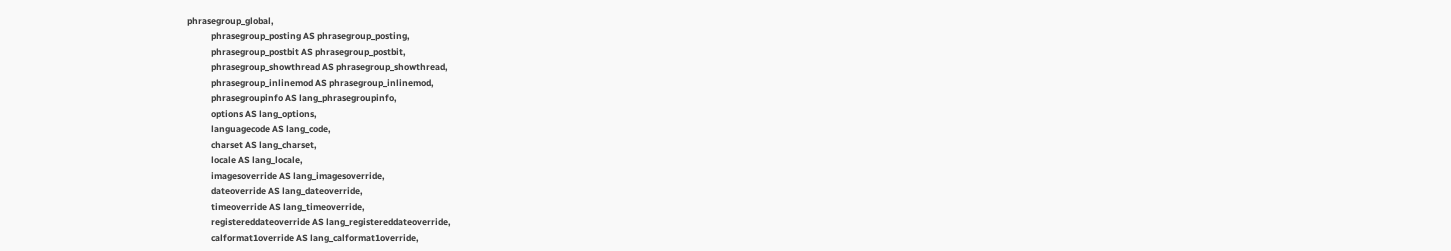phrasegroup_global,
            phrasegroup_posting AS phrasegroup_posting,
            phrasegroup_postbit AS phrasegroup_postbit,
            phrasegroup_showthread AS phrasegroup_showthread,
            phrasegroup_inlinemod AS phrasegroup_inlinemod,
            phrasegroupinfo AS lang_phrasegroupinfo,
            options AS lang_options,
            languagecode AS lang_code,
            charset AS lang_charset,
            locale AS lang_locale,
            imagesoverride AS lang_imagesoverride,
            dateoverride AS lang_dateoverride,
            timeoverride AS lang_timeoverride,
            registereddateoverride AS lang_registereddateoverride,
            calformat1override AS lang_calformat1override,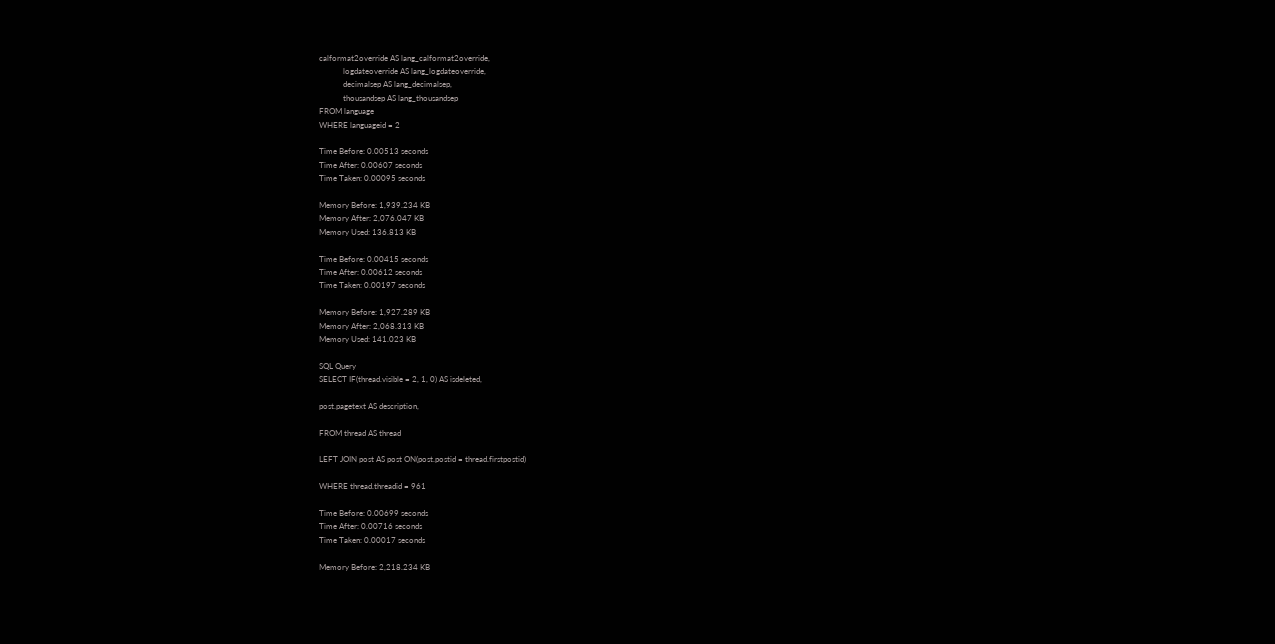calformat2override AS lang_calformat2override,
            logdateoverride AS lang_logdateoverride,
            decimalsep AS lang_decimalsep,
            thousandsep AS lang_thousandsep
FROM language
WHERE languageid = 2

Time Before: 0.00513 seconds
Time After: 0.00607 seconds
Time Taken: 0.00095 seconds

Memory Before: 1,939.234 KB
Memory After: 2,076.047 KB
Memory Used: 136.813 KB

Time Before: 0.00415 seconds
Time After: 0.00612 seconds
Time Taken: 0.00197 seconds

Memory Before: 1,927.289 KB
Memory After: 2,068.313 KB
Memory Used: 141.023 KB

SQL Query
SELECT IF(thread.visible = 2, 1, 0) AS isdeleted,

post.pagetext AS description,

FROM thread AS thread

LEFT JOIN post AS post ON(post.postid = thread.firstpostid)

WHERE thread.threadid = 961

Time Before: 0.00699 seconds
Time After: 0.00716 seconds
Time Taken: 0.00017 seconds

Memory Before: 2,218.234 KB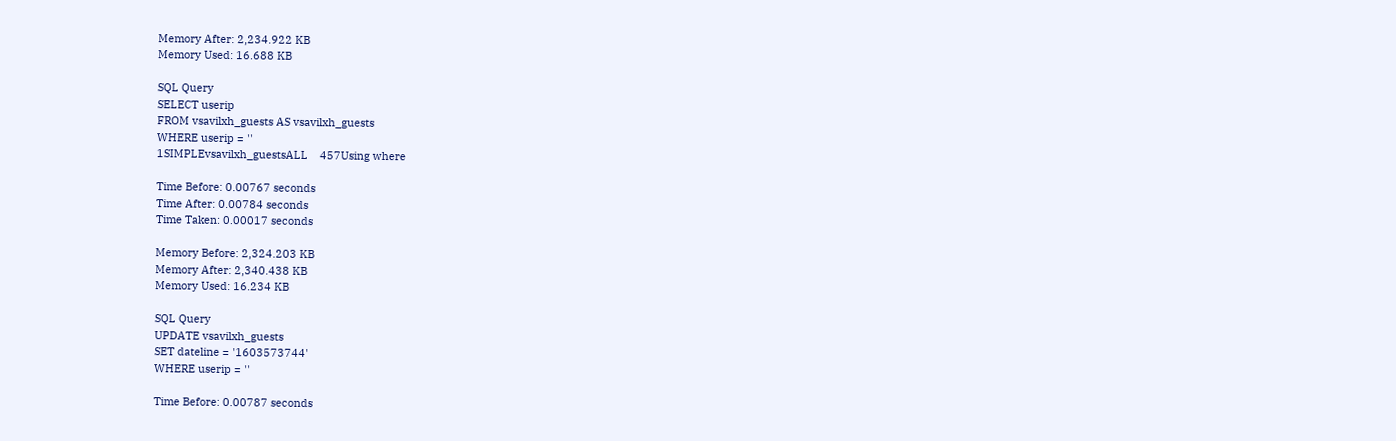Memory After: 2,234.922 KB
Memory Used: 16.688 KB

SQL Query
SELECT userip
FROM vsavilxh_guests AS vsavilxh_guests
WHERE userip = ''
1SIMPLEvsavilxh_guestsALL    457Using where

Time Before: 0.00767 seconds
Time After: 0.00784 seconds
Time Taken: 0.00017 seconds

Memory Before: 2,324.203 KB
Memory After: 2,340.438 KB
Memory Used: 16.234 KB

SQL Query
UPDATE vsavilxh_guests
SET dateline = '1603573744'
WHERE userip = ''

Time Before: 0.00787 seconds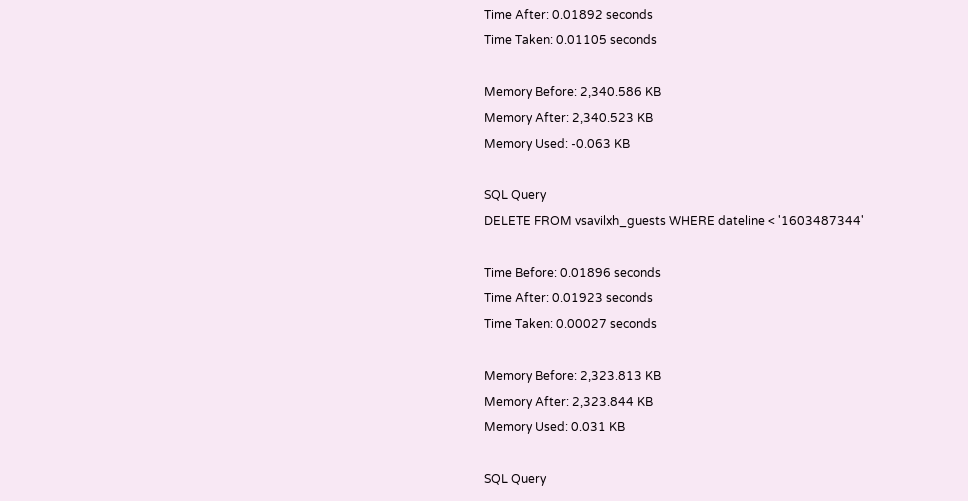Time After: 0.01892 seconds
Time Taken: 0.01105 seconds

Memory Before: 2,340.586 KB
Memory After: 2,340.523 KB
Memory Used: -0.063 KB

SQL Query
DELETE FROM vsavilxh_guests WHERE dateline < '1603487344'

Time Before: 0.01896 seconds
Time After: 0.01923 seconds
Time Taken: 0.00027 seconds

Memory Before: 2,323.813 KB
Memory After: 2,323.844 KB
Memory Used: 0.031 KB

SQL Query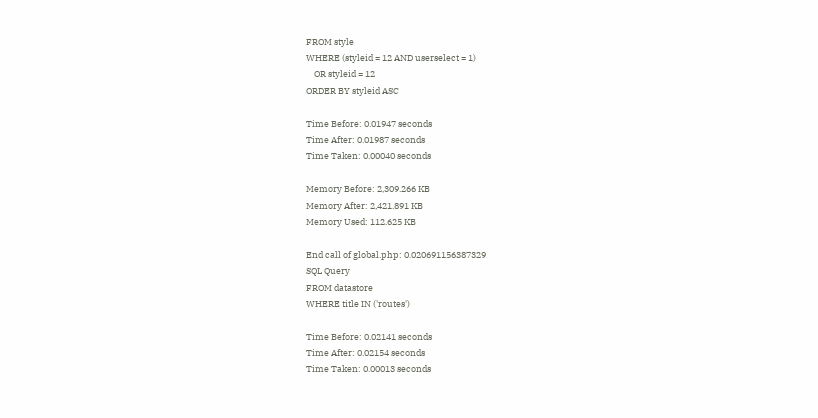FROM style
WHERE (styleid = 12 AND userselect = 1)
    OR styleid = 12
ORDER BY styleid ASC

Time Before: 0.01947 seconds
Time After: 0.01987 seconds
Time Taken: 0.00040 seconds

Memory Before: 2,309.266 KB
Memory After: 2,421.891 KB
Memory Used: 112.625 KB

End call of global.php: 0.020691156387329
SQL Query
FROM datastore
WHERE title IN ('routes')

Time Before: 0.02141 seconds
Time After: 0.02154 seconds
Time Taken: 0.00013 seconds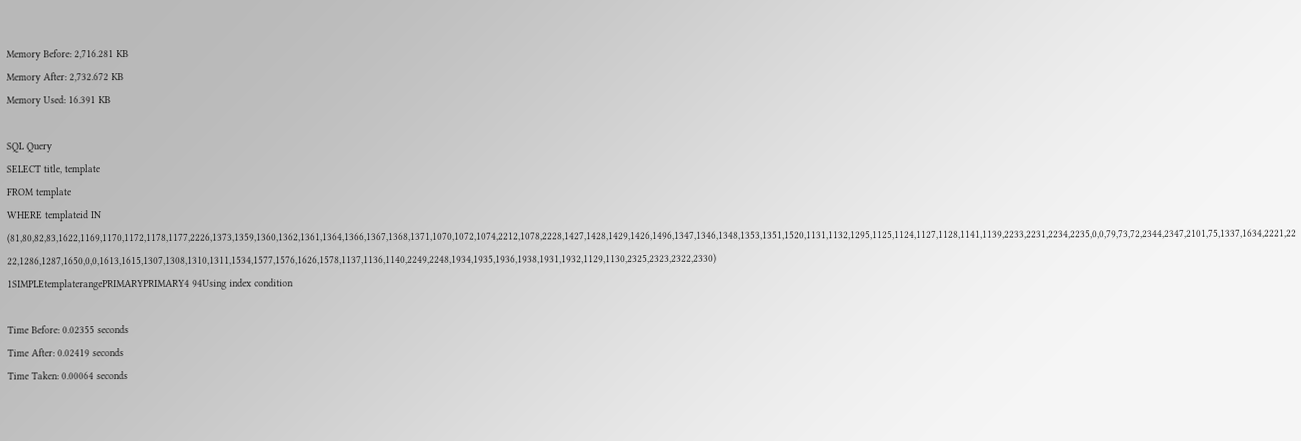Memory Before: 2,716.281 KB
Memory After: 2,732.672 KB
Memory Used: 16.391 KB

SQL Query
SELECT title, template
FROM template
WHERE templateid IN (81,80,82,83,1622,1169,1170,1172,1178,1177,2226,1373,1359,1360,1362,1361,1364,1366,1367,1368,1371,1070,1072,1074,2212,1078,2228,1427,1428,1429,1426,1496,1347,1346,1348,1353,1351,1520,1131,1132,1295,1125,1124,1127,1128,1141,1139,2233,2231,2234,2235,0,0,79,73,72,2344,2347,2101,75,1337,1634,2221,2222,1286,1287,1650,0,0,1613,1615,1307,1308,1310,1311,1534,1577,1576,1626,1578,1137,1136,1140,2249,2248,1934,1935,1936,1938,1931,1932,1129,1130,2325,2323,2322,2330)
1SIMPLEtemplaterangePRIMARYPRIMARY4 94Using index condition

Time Before: 0.02355 seconds
Time After: 0.02419 seconds
Time Taken: 0.00064 seconds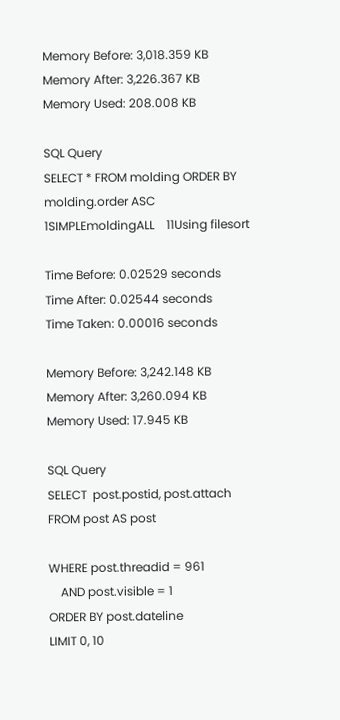Memory Before: 3,018.359 KB
Memory After: 3,226.367 KB
Memory Used: 208.008 KB

SQL Query
SELECT * FROM molding ORDER BY molding.order ASC
1SIMPLEmoldingALL    11Using filesort

Time Before: 0.02529 seconds
Time After: 0.02544 seconds
Time Taken: 0.00016 seconds

Memory Before: 3,242.148 KB
Memory After: 3,260.094 KB
Memory Used: 17.945 KB

SQL Query
SELECT  post.postid, post.attach
FROM post AS post

WHERE post.threadid = 961
    AND post.visible = 1
ORDER BY post.dateline
LIMIT 0, 10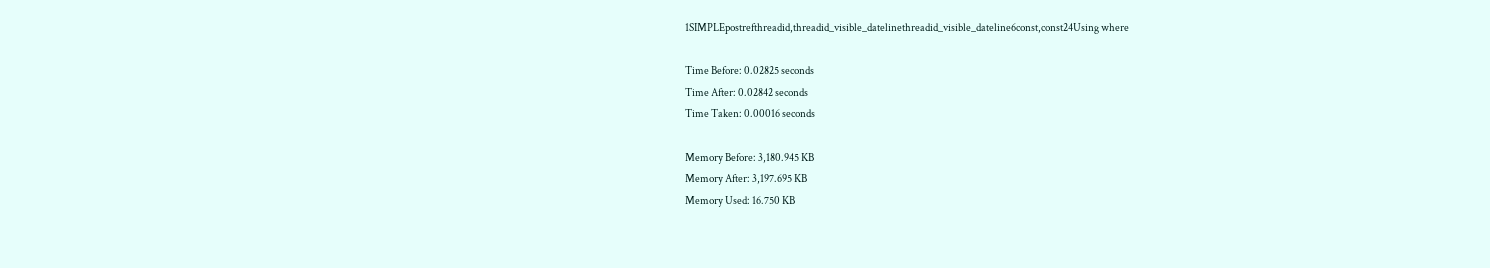1SIMPLEpostrefthreadid,threadid_visible_datelinethreadid_visible_dateline6const,const24Using where

Time Before: 0.02825 seconds
Time After: 0.02842 seconds
Time Taken: 0.00016 seconds

Memory Before: 3,180.945 KB
Memory After: 3,197.695 KB
Memory Used: 16.750 KB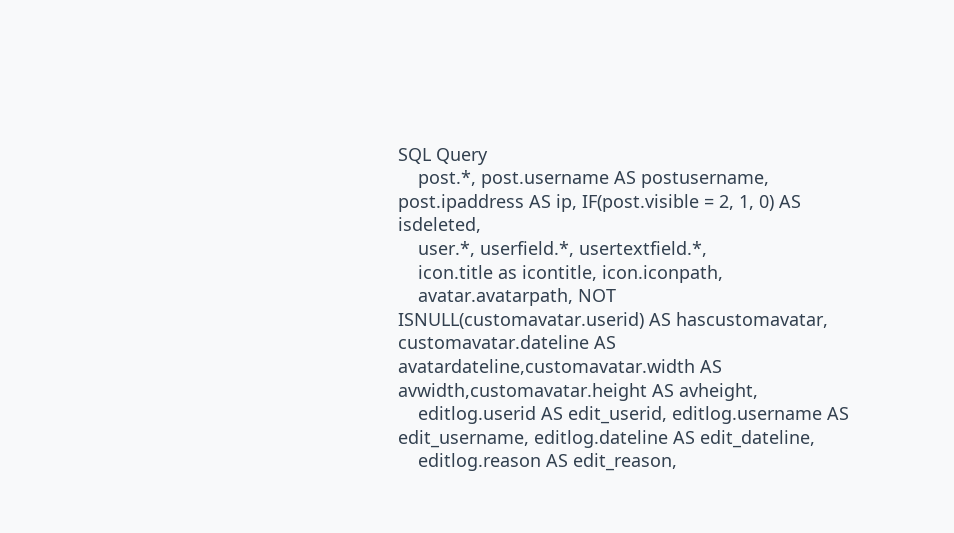SQL Query
    post.*, post.username AS postusername, post.ipaddress AS ip, IF(post.visible = 2, 1, 0) AS isdeleted,
    user.*, userfield.*, usertextfield.*,
    icon.title as icontitle, icon.iconpath,
    avatar.avatarpath, NOT ISNULL(customavatar.userid) AS hascustomavatar, customavatar.dateline AS avatardateline,customavatar.width AS avwidth,customavatar.height AS avheight,
    editlog.userid AS edit_userid, editlog.username AS edit_username, editlog.dateline AS edit_dateline,
    editlog.reason AS edit_reason,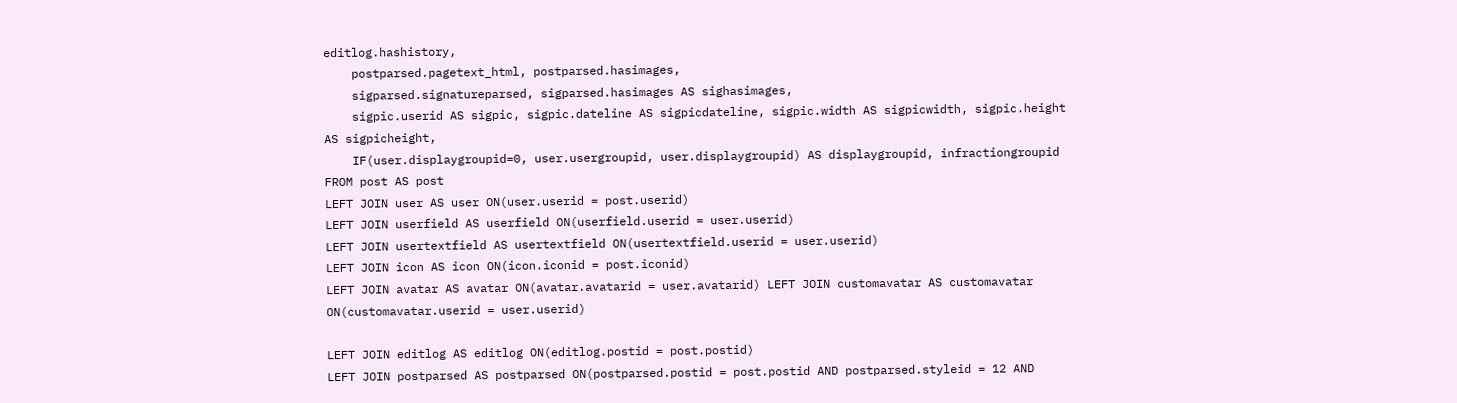editlog.hashistory,
    postparsed.pagetext_html, postparsed.hasimages,
    sigparsed.signatureparsed, sigparsed.hasimages AS sighasimages,
    sigpic.userid AS sigpic, sigpic.dateline AS sigpicdateline, sigpic.width AS sigpicwidth, sigpic.height AS sigpicheight,
    IF(user.displaygroupid=0, user.usergroupid, user.displaygroupid) AS displaygroupid, infractiongroupid
FROM post AS post
LEFT JOIN user AS user ON(user.userid = post.userid)
LEFT JOIN userfield AS userfield ON(userfield.userid = user.userid)
LEFT JOIN usertextfield AS usertextfield ON(usertextfield.userid = user.userid)
LEFT JOIN icon AS icon ON(icon.iconid = post.iconid)
LEFT JOIN avatar AS avatar ON(avatar.avatarid = user.avatarid) LEFT JOIN customavatar AS customavatar ON(customavatar.userid = user.userid)

LEFT JOIN editlog AS editlog ON(editlog.postid = post.postid)
LEFT JOIN postparsed AS postparsed ON(postparsed.postid = post.postid AND postparsed.styleid = 12 AND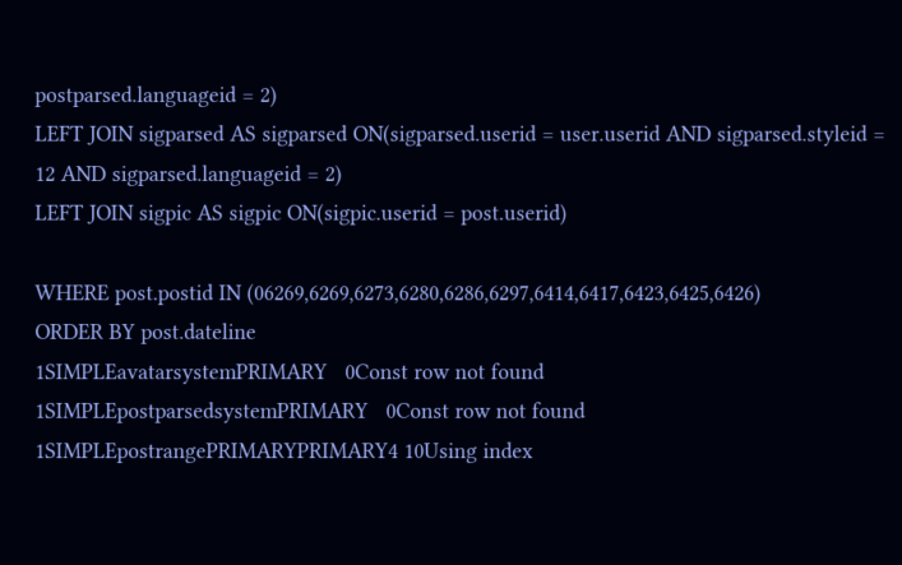postparsed.languageid = 2)
LEFT JOIN sigparsed AS sigparsed ON(sigparsed.userid = user.userid AND sigparsed.styleid = 12 AND sigparsed.languageid = 2)
LEFT JOIN sigpic AS sigpic ON(sigpic.userid = post.userid)

WHERE post.postid IN (06269,6269,6273,6280,6286,6297,6414,6417,6423,6425,6426)
ORDER BY post.dateline
1SIMPLEavatarsystemPRIMARY   0Const row not found
1SIMPLEpostparsedsystemPRIMARY   0Const row not found
1SIMPLEpostrangePRIMARYPRIMARY4 10Using index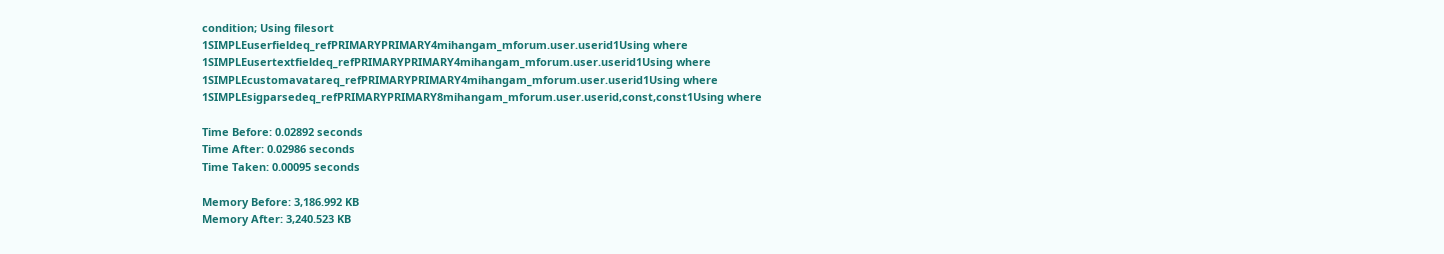condition; Using filesort
1SIMPLEuserfieldeq_refPRIMARYPRIMARY4mihangam_mforum.user.userid1Using where
1SIMPLEusertextfieldeq_refPRIMARYPRIMARY4mihangam_mforum.user.userid1Using where
1SIMPLEcustomavatareq_refPRIMARYPRIMARY4mihangam_mforum.user.userid1Using where
1SIMPLEsigparsedeq_refPRIMARYPRIMARY8mihangam_mforum.user.userid,const,const1Using where

Time Before: 0.02892 seconds
Time After: 0.02986 seconds
Time Taken: 0.00095 seconds

Memory Before: 3,186.992 KB
Memory After: 3,240.523 KB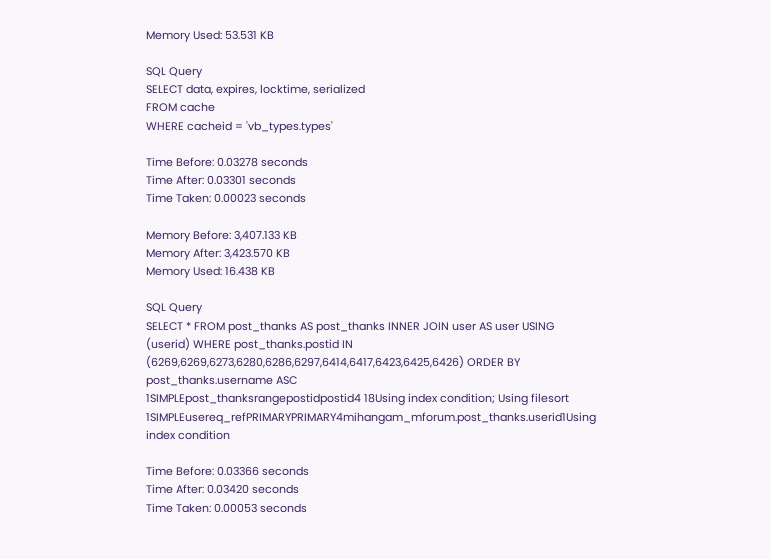Memory Used: 53.531 KB

SQL Query
SELECT data, expires, locktime, serialized
FROM cache
WHERE cacheid = 'vb_types.types'

Time Before: 0.03278 seconds
Time After: 0.03301 seconds
Time Taken: 0.00023 seconds

Memory Before: 3,407.133 KB
Memory After: 3,423.570 KB
Memory Used: 16.438 KB

SQL Query
SELECT * FROM post_thanks AS post_thanks INNER JOIN user AS user USING (userid) WHERE post_thanks.postid IN (6269,6269,6273,6280,6286,6297,6414,6417,6423,6425,6426) ORDER BY post_thanks.username ASC
1SIMPLEpost_thanksrangepostidpostid4 18Using index condition; Using filesort
1SIMPLEusereq_refPRIMARYPRIMARY4mihangam_mforum.post_thanks.userid1Using index condition

Time Before: 0.03366 seconds
Time After: 0.03420 seconds
Time Taken: 0.00053 seconds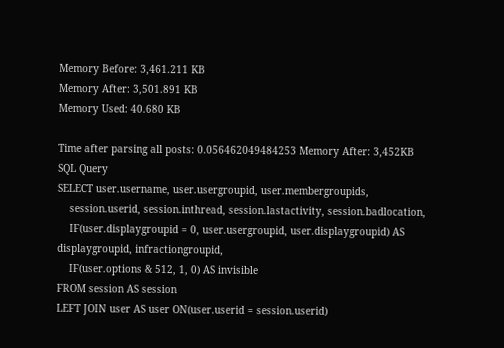Memory Before: 3,461.211 KB
Memory After: 3,501.891 KB
Memory Used: 40.680 KB

Time after parsing all posts: 0.056462049484253 Memory After: 3,452KB
SQL Query
SELECT user.username, user.usergroupid, user.membergroupids,
    session.userid, session.inthread, session.lastactivity, session.badlocation,
    IF(user.displaygroupid = 0, user.usergroupid, user.displaygroupid) AS displaygroupid, infractiongroupid,
    IF(user.options & 512, 1, 0) AS invisible
FROM session AS session
LEFT JOIN user AS user ON(user.userid = session.userid)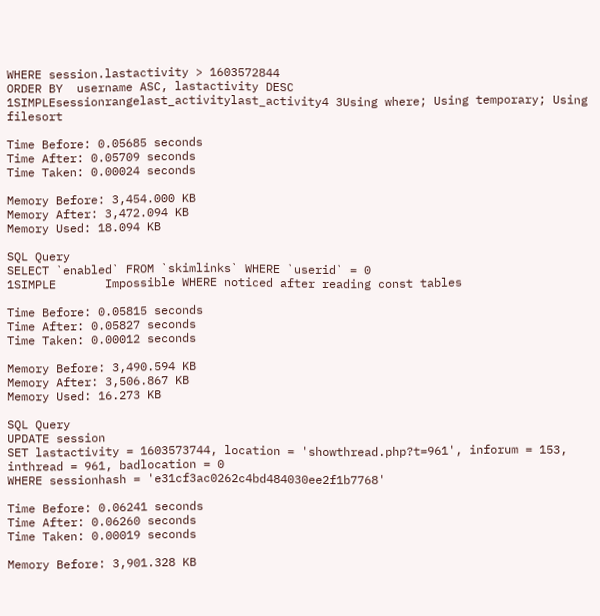WHERE session.lastactivity > 1603572844
ORDER BY  username ASC, lastactivity DESC
1SIMPLEsessionrangelast_activitylast_activity4 3Using where; Using temporary; Using filesort

Time Before: 0.05685 seconds
Time After: 0.05709 seconds
Time Taken: 0.00024 seconds

Memory Before: 3,454.000 KB
Memory After: 3,472.094 KB
Memory Used: 18.094 KB

SQL Query
SELECT `enabled` FROM `skimlinks` WHERE `userid` = 0
1SIMPLE       Impossible WHERE noticed after reading const tables

Time Before: 0.05815 seconds
Time After: 0.05827 seconds
Time Taken: 0.00012 seconds

Memory Before: 3,490.594 KB
Memory After: 3,506.867 KB
Memory Used: 16.273 KB

SQL Query
UPDATE session
SET lastactivity = 1603573744, location = 'showthread.php?t=961', inforum = 153, inthread = 961, badlocation = 0
WHERE sessionhash = 'e31cf3ac0262c4bd484030ee2f1b7768'

Time Before: 0.06241 seconds
Time After: 0.06260 seconds
Time Taken: 0.00019 seconds

Memory Before: 3,901.328 KB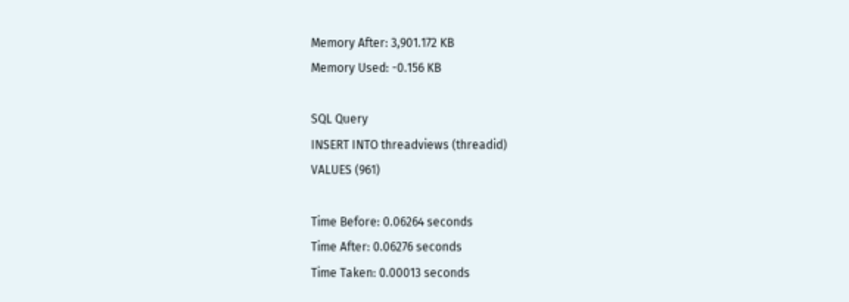Memory After: 3,901.172 KB
Memory Used: -0.156 KB

SQL Query
INSERT INTO threadviews (threadid)
VALUES (961)

Time Before: 0.06264 seconds
Time After: 0.06276 seconds
Time Taken: 0.00013 seconds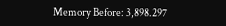Memory Before: 3,898.297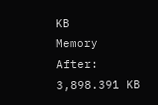KB
Memory After: 3,898.391 KB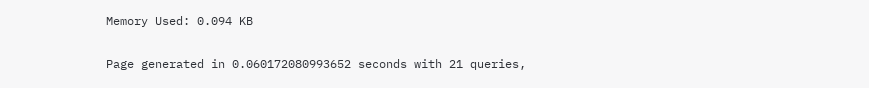Memory Used: 0.094 KB

Page generated in 0.060172080993652 seconds with 21 queries,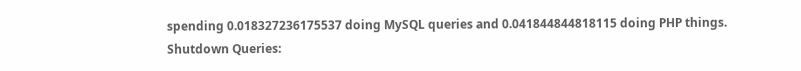spending 0.018327236175537 doing MySQL queries and 0.041844844818115 doing PHP things.
Shutdown Queries: